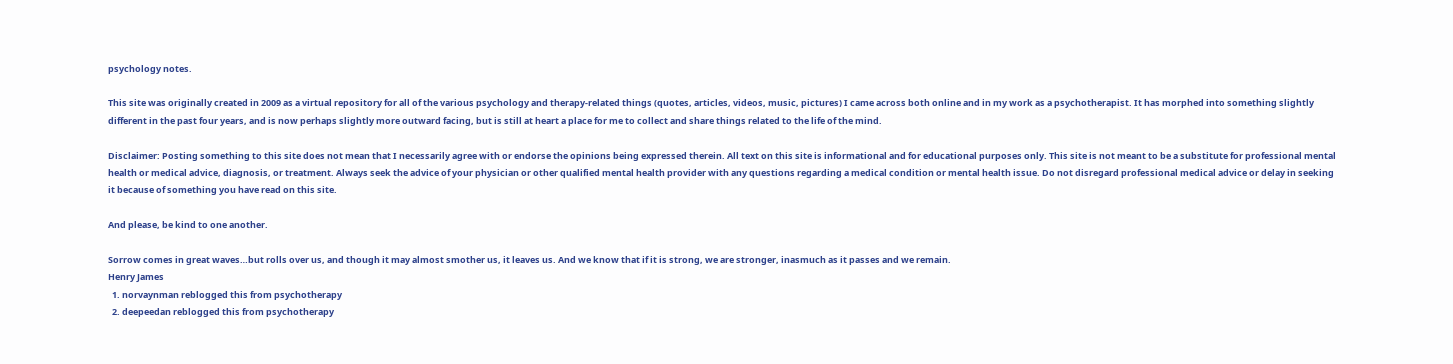psychology notes.

This site was originally created in 2009 as a virtual repository for all of the various psychology and therapy-related things (quotes, articles, videos, music, pictures) I came across both online and in my work as a psychotherapist. It has morphed into something slightly different in the past four years, and is now perhaps slightly more outward facing, but is still at heart a place for me to collect and share things related to the life of the mind.

Disclaimer: Posting something to this site does not mean that I necessarily agree with or endorse the opinions being expressed therein. All text on this site is informational and for educational purposes only. This site is not meant to be a substitute for professional mental health or medical advice, diagnosis, or treatment. Always seek the advice of your physician or other qualified mental health provider with any questions regarding a medical condition or mental health issue. Do not disregard professional medical advice or delay in seeking it because of something you have read on this site.

And please, be kind to one another.

Sorrow comes in great waves…but rolls over us, and though it may almost smother us, it leaves us. And we know that if it is strong, we are stronger, inasmuch as it passes and we remain.
Henry James
  1. norvaynman reblogged this from psychotherapy
  2. deepeedan reblogged this from psychotherapy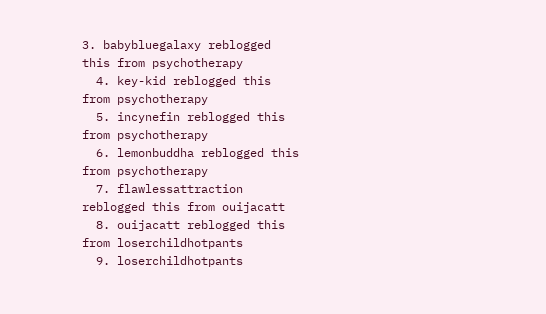3. babybluegalaxy reblogged this from psychotherapy
  4. key-kid reblogged this from psychotherapy
  5. incynefin reblogged this from psychotherapy
  6. lemonbuddha reblogged this from psychotherapy
  7. flawlessattraction reblogged this from ouijacatt
  8. ouijacatt reblogged this from loserchildhotpants
  9. loserchildhotpants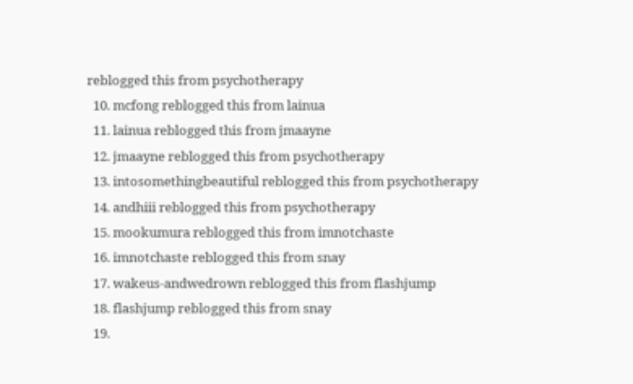reblogged this from psychotherapy
  10. mcfong reblogged this from lainua
  11. lainua reblogged this from jmaayne
  12. jmaayne reblogged this from psychotherapy
  13. intosomethingbeautiful reblogged this from psychotherapy
  14. andhiii reblogged this from psychotherapy
  15. mookumura reblogged this from imnotchaste
  16. imnotchaste reblogged this from snay
  17. wakeus-andwedrown reblogged this from flashjump
  18. flashjump reblogged this from snay
  19.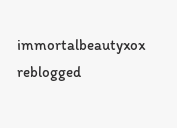immortalbeautyxox reblogged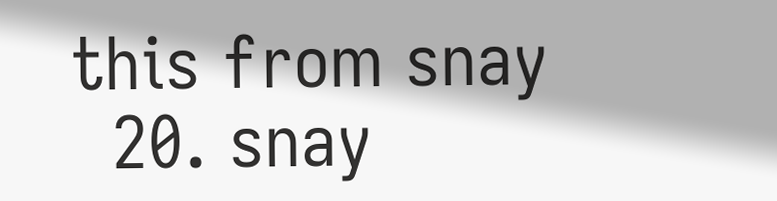this from snay
  20. snay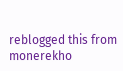reblogged this from monerekho